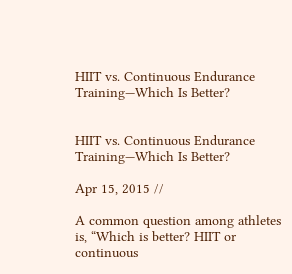HIIT vs. Continuous Endurance Training—Which Is Better?


HIIT vs. Continuous Endurance Training—Which Is Better?

Apr 15, 2015 //

A common question among athletes is, “Which is better? HIIT or continuous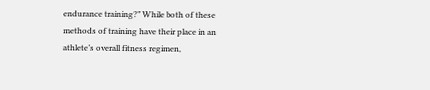endurance training?” While both of these methods of training have their place in an athlete’s overall fitness regimen,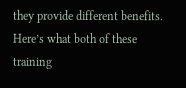they provide different benefits. Here’s what both of these training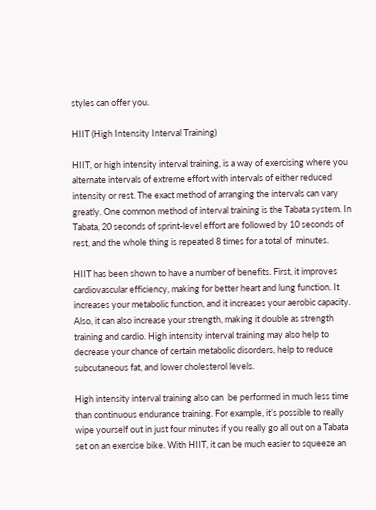styles can offer you.

HIIT (High Intensity Interval Training)

HIIT, or high intensity interval training, is a way of exercising where you alternate intervals of extreme effort with intervals of either reduced intensity or rest. The exact method of arranging the intervals can vary greatly. One common method of interval training is the Tabata system. In Tabata, 20 seconds of sprint-level effort are followed by 10 seconds of rest, and the whole thing is repeated 8 times for a total of  minutes.

HIIT has been shown to have a number of benefits. First, it improves cardiovascular efficiency, making for better heart and lung function. It increases your metabolic function, and it increases your aerobic capacity. Also, it can also increase your strength, making it double as strength training and cardio. High intensity interval training may also help to decrease your chance of certain metabolic disorders, help to reduce subcutaneous fat, and lower cholesterol levels.

High intensity interval training also can  be performed in much less time than continuous endurance training. For example, it’s possible to really wipe yourself out in just four minutes if you really go all out on a Tabata set on an exercise bike. With HIIT, it can be much easier to squeeze an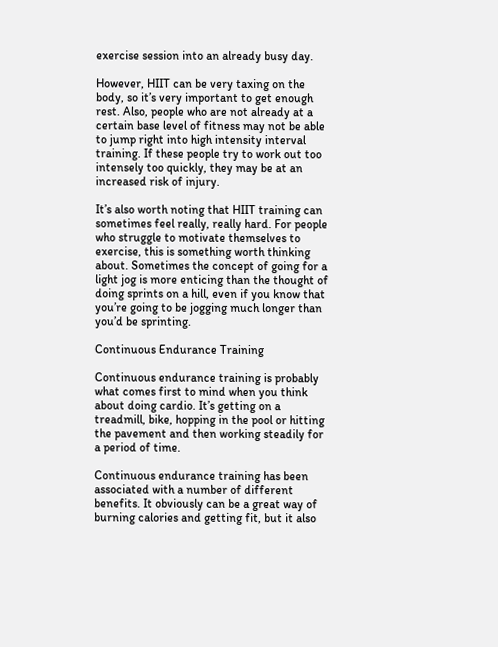exercise session into an already busy day.

However, HIIT can be very taxing on the body, so it’s very important to get enough rest. Also, people who are not already at a certain base level of fitness may not be able to jump right into high intensity interval training. If these people try to work out too intensely too quickly, they may be at an increased risk of injury.

It’s also worth noting that HIIT training can sometimes feel really, really hard. For people who struggle to motivate themselves to exercise, this is something worth thinking about. Sometimes the concept of going for a light jog is more enticing than the thought of doing sprints on a hill, even if you know that you’re going to be jogging much longer than you’d be sprinting.

Continuous Endurance Training

Continuous endurance training is probably what comes first to mind when you think about doing cardio. It’s getting on a treadmill, bike, hopping in the pool or hitting the pavement and then working steadily for a period of time.

Continuous endurance training has been associated with a number of different benefits. It obviously can be a great way of burning calories and getting fit, but it also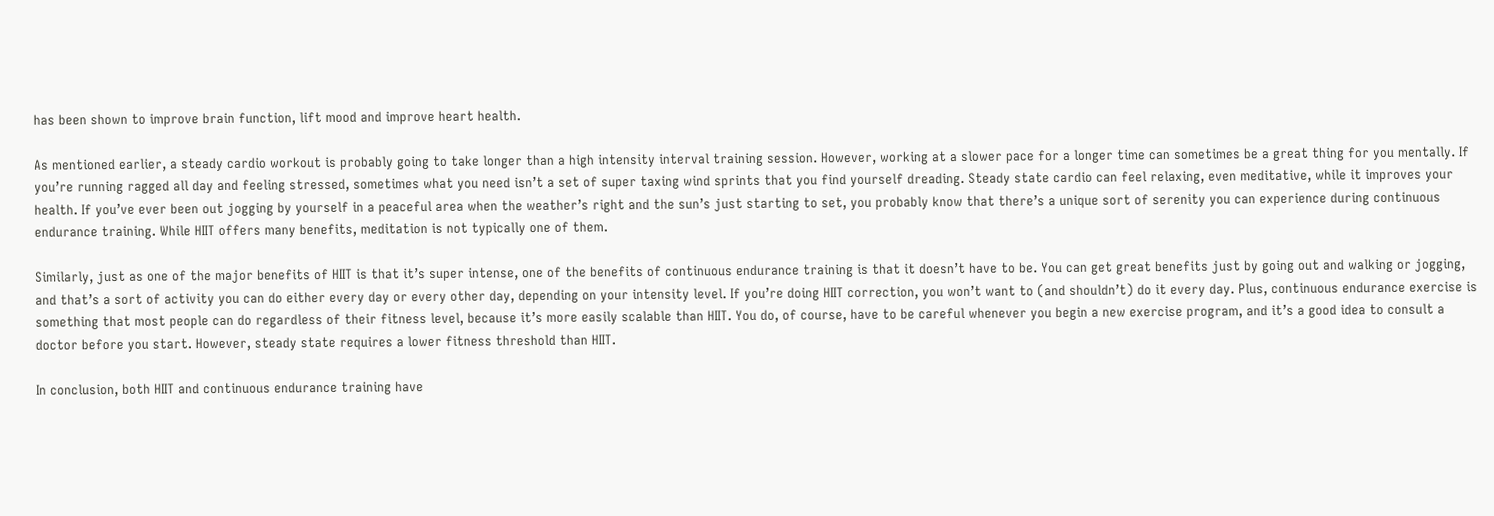has been shown to improve brain function, lift mood and improve heart health.

As mentioned earlier, a steady cardio workout is probably going to take longer than a high intensity interval training session. However, working at a slower pace for a longer time can sometimes be a great thing for you mentally. If you’re running ragged all day and feeling stressed, sometimes what you need isn’t a set of super taxing wind sprints that you find yourself dreading. Steady state cardio can feel relaxing, even meditative, while it improves your health. If you’ve ever been out jogging by yourself in a peaceful area when the weather’s right and the sun’s just starting to set, you probably know that there’s a unique sort of serenity you can experience during continuous endurance training. While HIIT offers many benefits, meditation is not typically one of them.

Similarly, just as one of the major benefits of HIIT is that it’s super intense, one of the benefits of continuous endurance training is that it doesn’t have to be. You can get great benefits just by going out and walking or jogging, and that’s a sort of activity you can do either every day or every other day, depending on your intensity level. If you’re doing HIIT correction, you won’t want to (and shouldn’t) do it every day. Plus, continuous endurance exercise is something that most people can do regardless of their fitness level, because it’s more easily scalable than HIIT. You do, of course, have to be careful whenever you begin a new exercise program, and it’s a good idea to consult a doctor before you start. However, steady state requires a lower fitness threshold than HIIT.

In conclusion, both HIIT and continuous endurance training have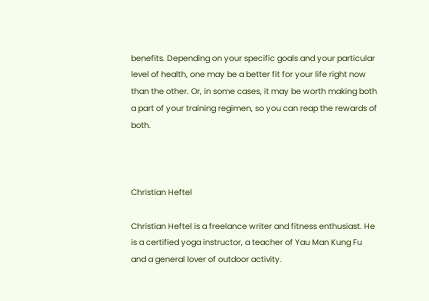benefits. Depending on your specific goals and your particular level of health, one may be a better fit for your life right now than the other. Or, in some cases, it may be worth making both a part of your training regimen, so you can reap the rewards of both.



Christian Heftel

Christian Heftel is a freelance writer and fitness enthusiast. He is a certified yoga instructor, a teacher of Yau Man Kung Fu and a general lover of outdoor activity.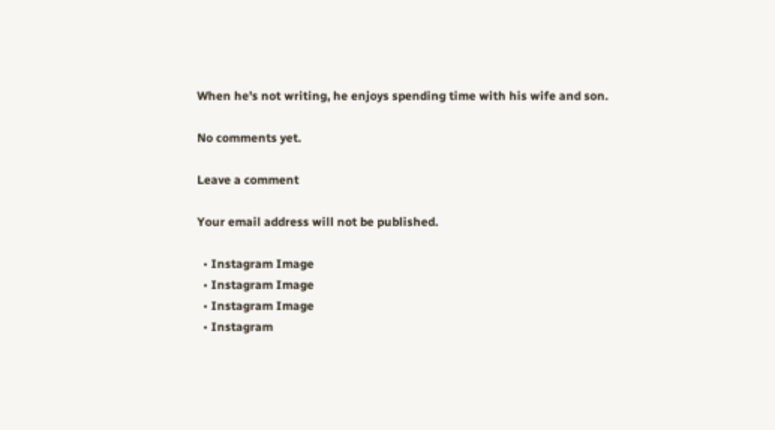When he's not writing, he enjoys spending time with his wife and son.

No comments yet.

Leave a comment

Your email address will not be published.

  • Instagram Image
  • Instagram Image
  • Instagram Image
  • Instagram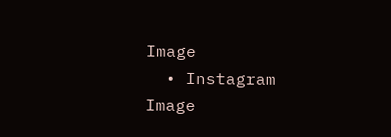Image
  • Instagram Image